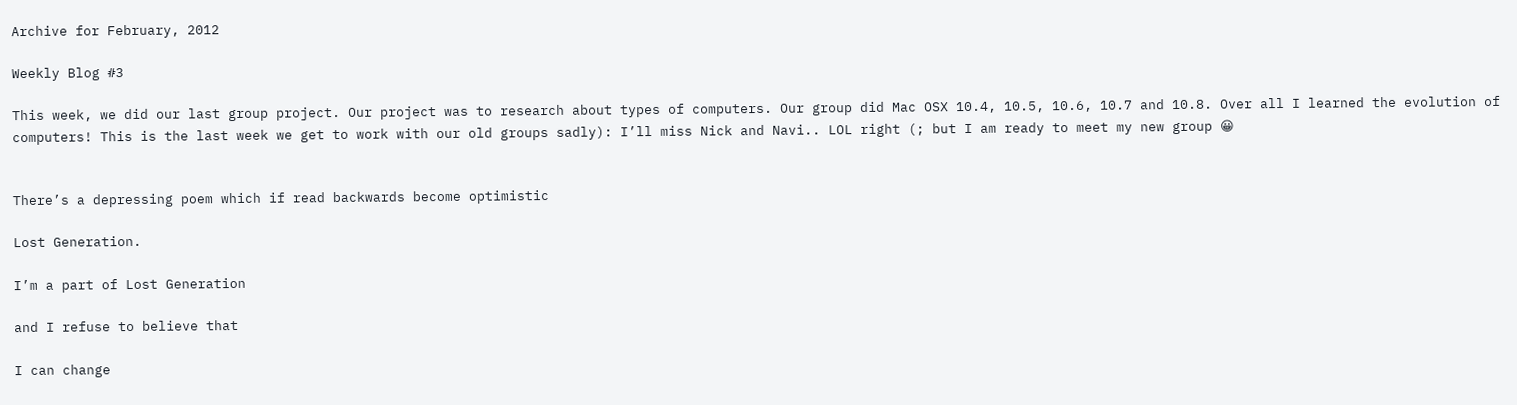Archive for February, 2012

Weekly Blog #3

This week, we did our last group project. Our project was to research about types of computers. Our group did Mac OSX 10.4, 10.5, 10.6, 10.7 and 10.8. Over all I learned the evolution of computers! This is the last week we get to work with our old groups sadly): I’ll miss Nick and Navi.. LOL right (; but I am ready to meet my new group 😀


There’s a depressing poem which if read backwards become optimistic

Lost Generation.

I’m a part of Lost Generation

and I refuse to believe that

I can change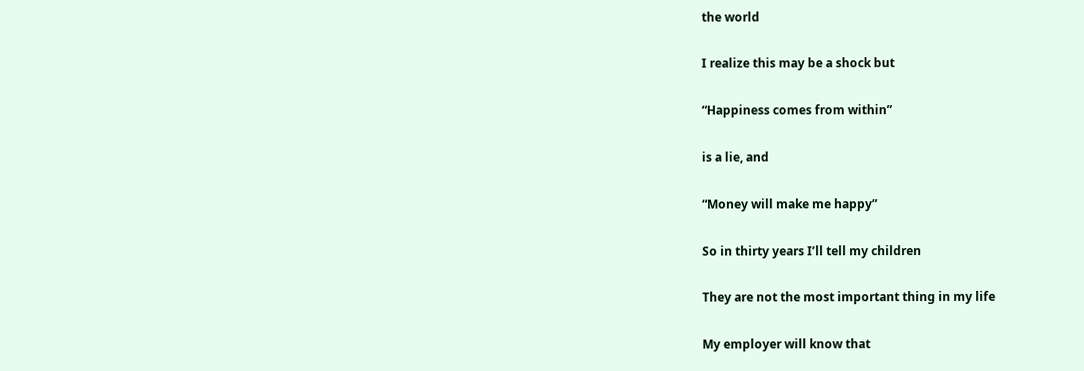the world

I realize this may be a shock but

“Happiness comes from within”

is a lie, and

“Money will make me happy”

So in thirty years I’ll tell my children

They are not the most important thing in my life

My employer will know that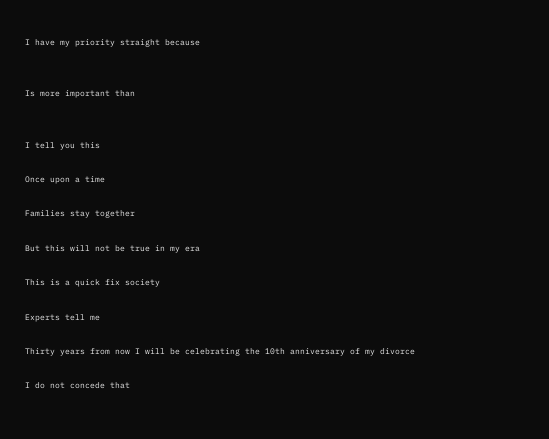I have my priority straight because


Is more important than


I tell you this

Once upon a time

Families stay together

But this will not be true in my era

This is a quick fix society

Experts tell me

Thirty years from now I will be celebrating the 10th anniversary of my divorce

I do not concede that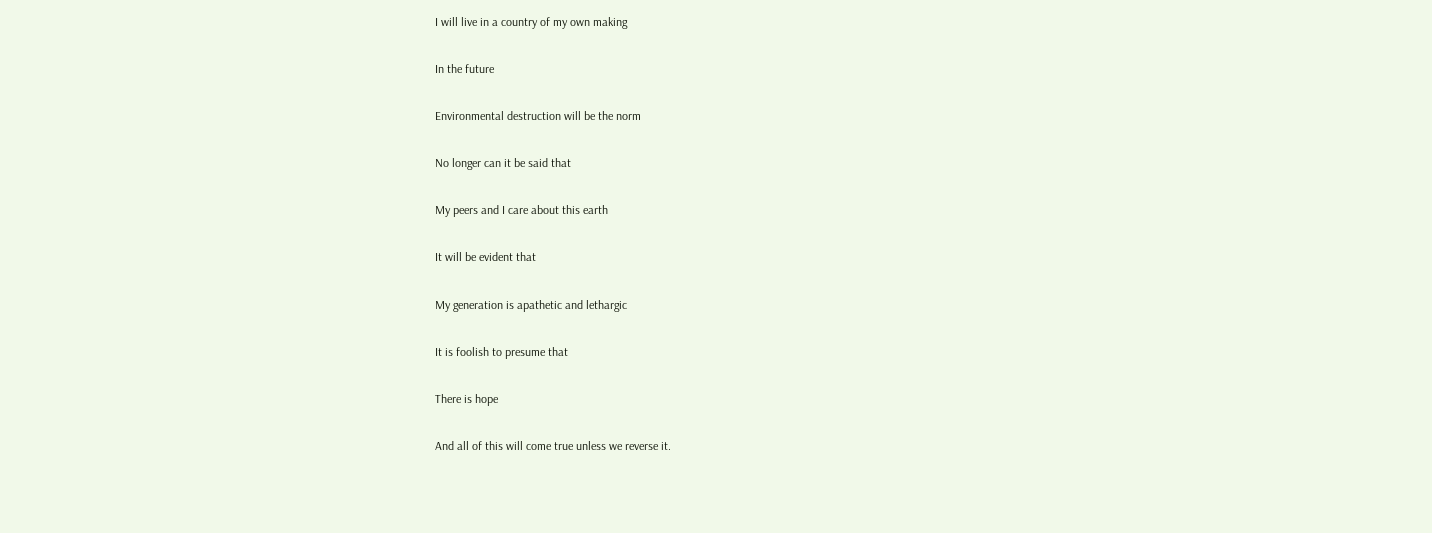I will live in a country of my own making

In the future

Environmental destruction will be the norm

No longer can it be said that

My peers and I care about this earth

It will be evident that

My generation is apathetic and lethargic

It is foolish to presume that

There is hope

And all of this will come true unless we reverse it.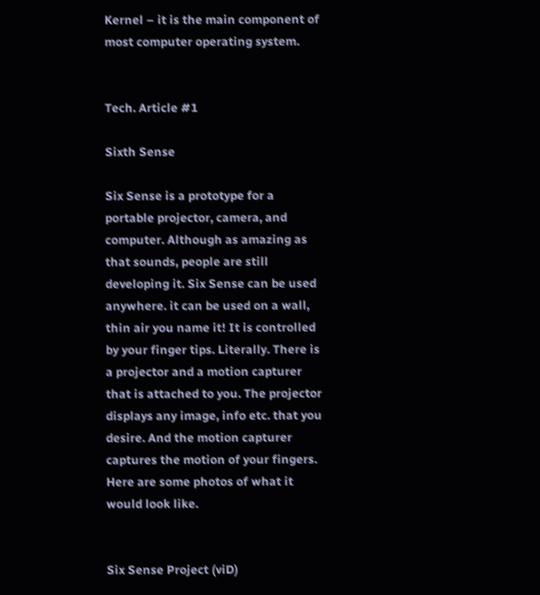Kernel – it is the main component of most computer operating system.


Tech. Article #1

Sixth Sense

Six Sense is a prototype for a portable projector, camera, and computer. Although as amazing as that sounds, people are still developing it. Six Sense can be used anywhere. it can be used on a wall, thin air you name it! It is controlled by your finger tips. Literally. There is a projector and a motion capturer that is attached to you. The projector displays any image, info etc. that you desire. And the motion capturer captures the motion of your fingers. Here are some photos of what it would look like.


Six Sense Project (viD)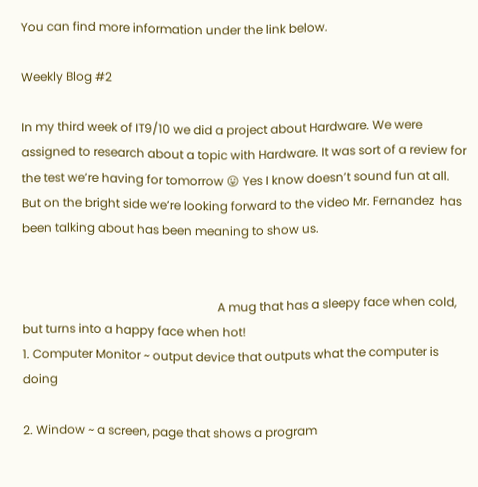You can find more information under the link below.

Weekly Blog #2

In my third week of IT9/10 we did a project about Hardware. We were assigned to research about a topic with Hardware. It was sort of a review for the test we’re having for tomorrow 😛 Yes I know doesn’t sound fun at all. But on the bright side we’re looking forward to the video Mr. Fernandez  has been talking about has been meaning to show us.


                                                                 A mug that has a sleepy face when cold, but turns into a happy face when hot!
1. Computer Monitor ~ output device that outputs what the computer is doing

2. Window ~ a screen, page that shows a program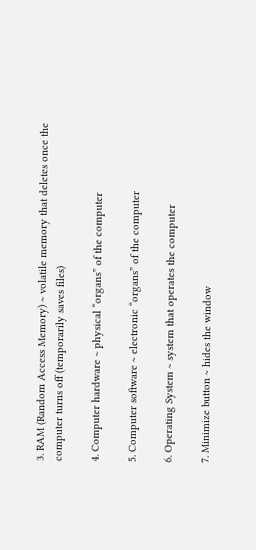3. RAM (Random Access Memory) ~ volatile memory that deletes once the computer turns off (temporarily saves files)

4. Computer hardware ~ physical “organs” of the computer

5. Computer software ~ electronic “organs” of the computer

6. Operating System ~ system that operates the computer

7. Minimize button ~ hides the window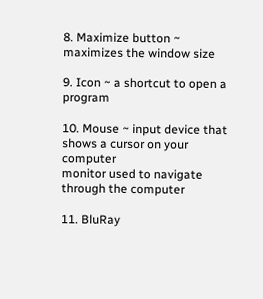8. Maximize button ~ maximizes the window size

9. Icon ~ a shortcut to open a program

10. Mouse ~ input device that shows a cursor on your computer
monitor used to navigate through the computer

11. BluRay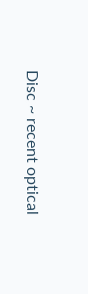Disc ~ recent optical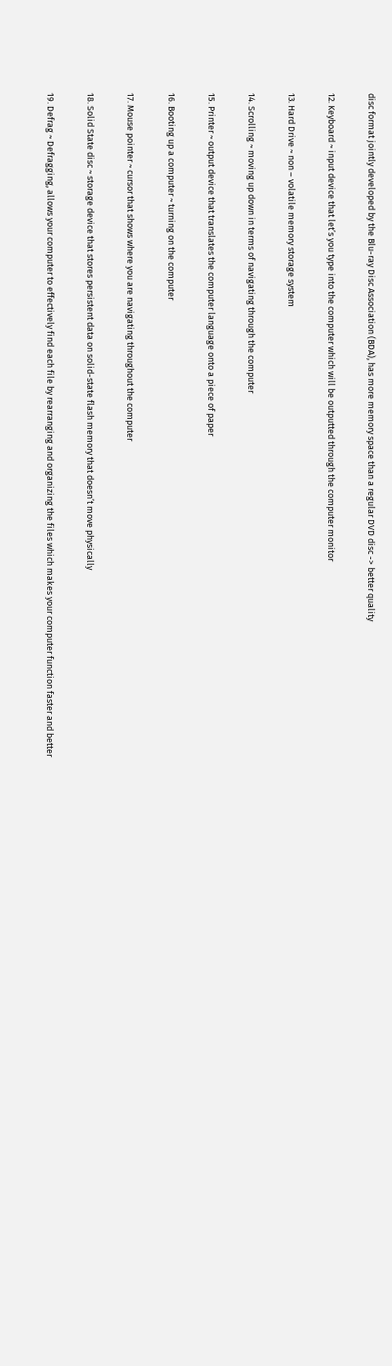disc format jointly developed by the Blu-ray Disc Association (BDA), has more memory space than a regular DVD disc -> better quality

12. Keyboard ~ input device that let’s you type into the computer which will be outputted through the computer monitor

13. Hard Drive ~ non – volatile memory storage system

14. Scrolling ~ moving up down in terms of navigating through the computer

15. Printer ~ output device that translates the computer language onto a piece of paper

16. Booting up a computer ~ turning on the computer

17. Mouse pointer ~ cursor that shows where you are navigating throughout the computer

18. Solid State disc ~ storage device that stores persistent data on solid-state flash memory that doesn’t move physically

19. Defrag ~ Defragging, allows your computer to effectively find each file by rearranging and organizing the files which makes your computer function faster and better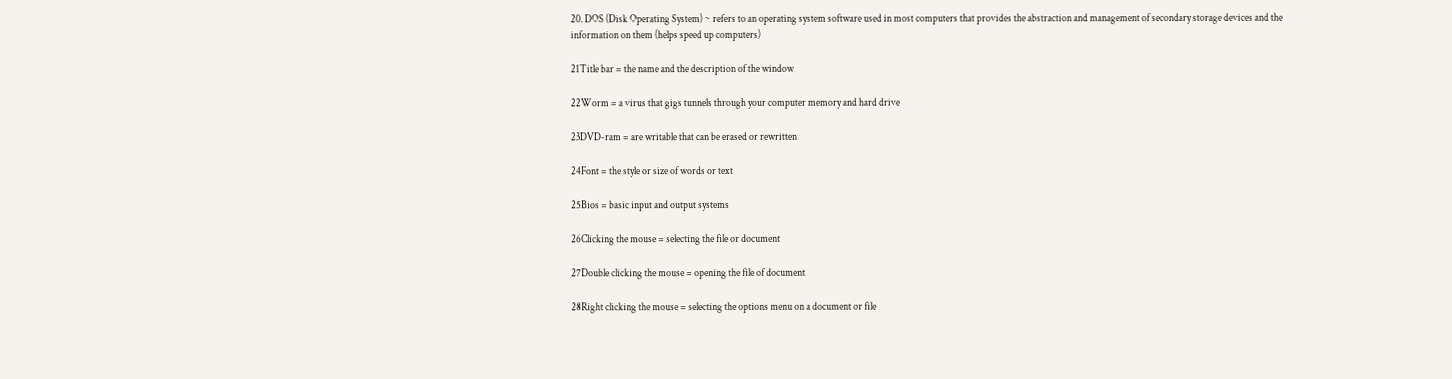20. DOS (Disk Operating System) ~ refers to an operating system software used in most computers that provides the abstraction and management of secondary storage devices and the information on them (helps speed up computers)

21Title bar = the name and the description of the window

22Worm = a virus that gigs tunnels through your computer memory and hard drive

23DVD-ram = are writable that can be erased or rewritten

24Font = the style or size of words or text

25Bios = basic input and output systems

26Clicking the mouse = selecting the file or document

27Double clicking the mouse = opening the file of document

28Right clicking the mouse = selecting the options menu on a document or file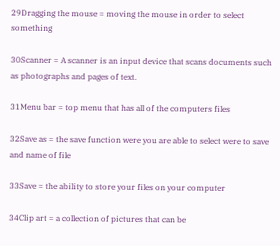29Dragging the mouse = moving the mouse in order to select something

30Scanner = A scanner is an input device that scans documents such
as photographs and pages of text.

31Menu bar = top menu that has all of the computers files

32Save as = the save function were you are able to select were to save and name of file

33Save = the ability to store your files on your computer

34Clip art = a collection of pictures that can be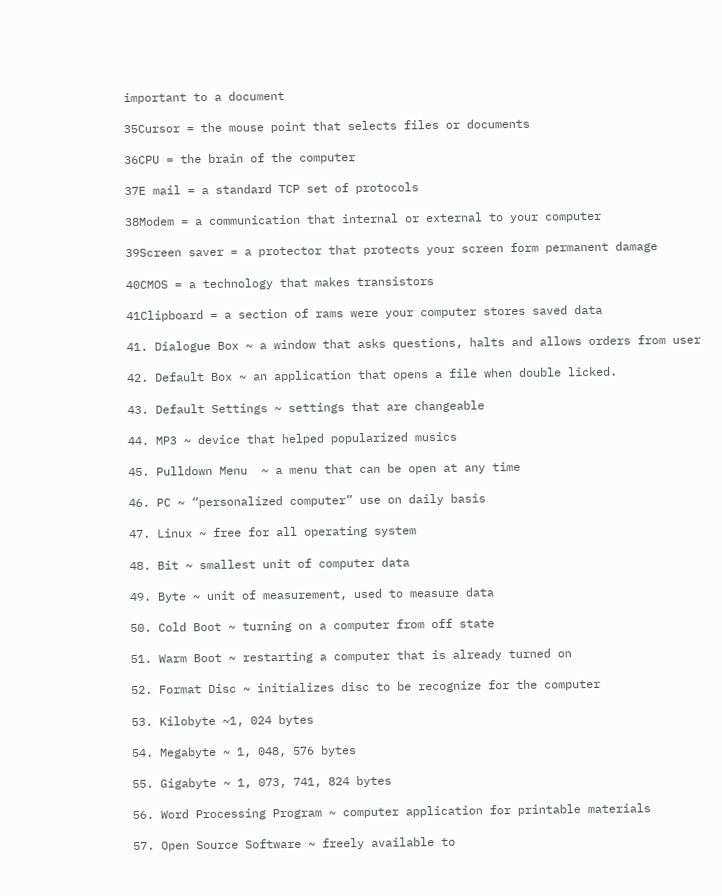important to a document

35Cursor = the mouse point that selects files or documents

36CPU = the brain of the computer

37E mail = a standard TCP set of protocols

38Modem = a communication that internal or external to your computer

39Screen saver = a protector that protects your screen form permanent damage

40CMOS = a technology that makes transistors

41Clipboard = a section of rams were your computer stores saved data

41. Dialogue Box ~ a window that asks questions, halts and allows orders from user

42. Default Box ~ an application that opens a file when double licked.

43. Default Settings ~ settings that are changeable

44. MP3 ~ device that helped popularized musics

45. Pulldown Menu  ~ a menu that can be open at any time

46. PC ~ “personalized computer” use on daily basis

47. Linux ~ free for all operating system

48. Bit ~ smallest unit of computer data

49. Byte ~ unit of measurement, used to measure data

50. Cold Boot ~ turning on a computer from off state

51. Warm Boot ~ restarting a computer that is already turned on

52. Format Disc ~ initializes disc to be recognize for the computer

53. Kilobyte ~1, 024 bytes

54. Megabyte ~ 1, 048, 576 bytes

55. Gigabyte ~ 1, 073, 741, 824 bytes

56. Word Processing Program ~ computer application for printable materials

57. Open Source Software ~ freely available to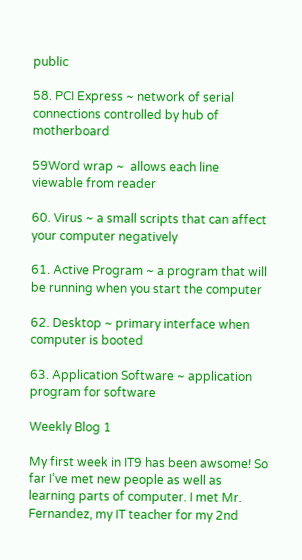public

58. PCI Express ~ network of serial connections controlled by hub of motherboard

59Word wrap ~  allows each line viewable from reader

60. Virus ~ a small scripts that can affect your computer negatively

61. Active Program ~ a program that will be running when you start the computer

62. Desktop ~ primary interface when computer is booted

63. Application Software ~ application program for software

Weekly Blog 1

My first week in IT9 has been awsome! So far I’ve met new people as well as learning parts of computer. I met Mr. Fernandez, my IT teacher for my 2nd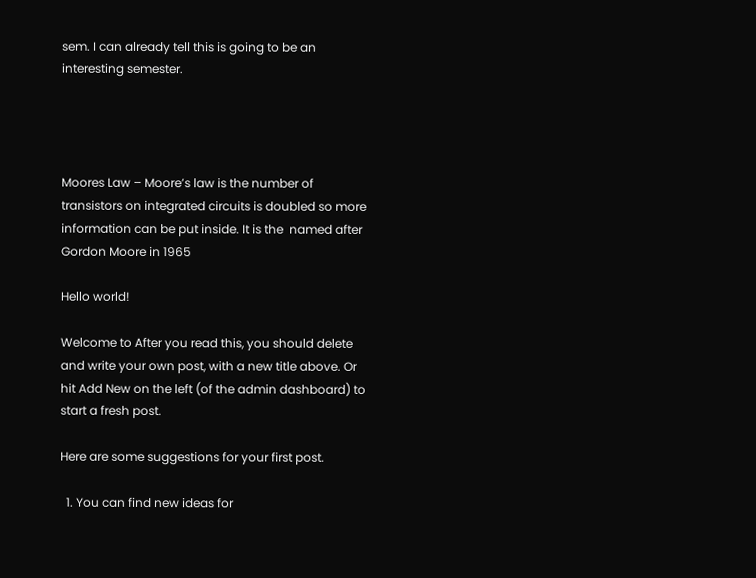sem. I can already tell this is going to be an interesting semester.




Moores Law – Moore’s law is the number of transistors on integrated circuits is doubled so more information can be put inside. It is the  named after Gordon Moore in 1965

Hello world!

Welcome to After you read this, you should delete and write your own post, with a new title above. Or hit Add New on the left (of the admin dashboard) to start a fresh post.

Here are some suggestions for your first post.

  1. You can find new ideas for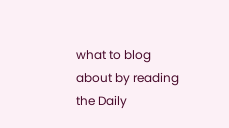what to blog about by reading the Daily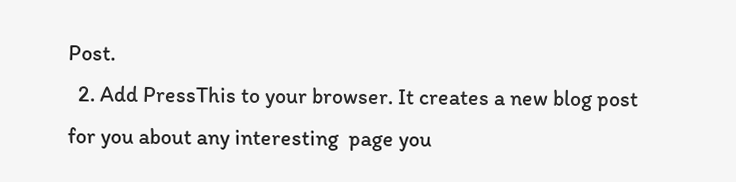Post.
  2. Add PressThis to your browser. It creates a new blog post for you about any interesting  page you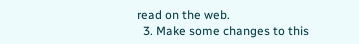read on the web.
  3. Make some changes to this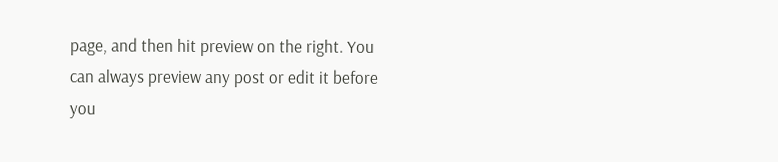page, and then hit preview on the right. You can always preview any post or edit it before you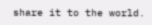share it to the world.